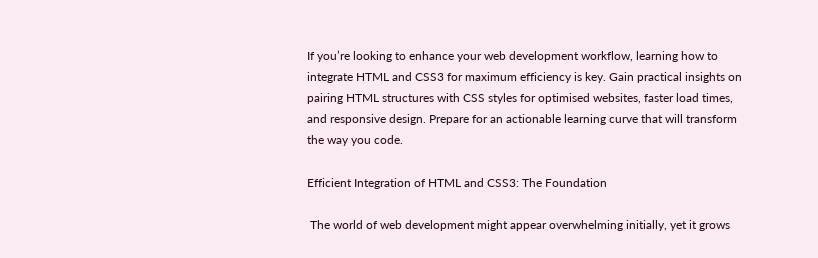If you’re looking to enhance your web development workflow, learning how to integrate HTML and CSS3 for maximum efficiency is key. Gain practical insights on pairing HTML structures with CSS styles for optimised websites, faster load times, and responsive design. Prepare for an actionable learning curve that will transform the way you code.

Efficient Integration of HTML and CSS3: The Foundation

 The world of web development might appear overwhelming initially, yet it grows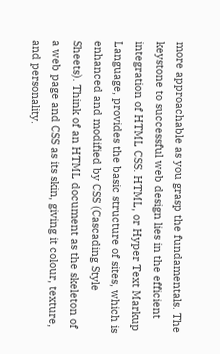more approachable as you grasp the fundamentals. The keystone to successful web design lies in the efficient integration of HTML CSS. HTML, or Hyper Text Markup Language, provides the basic structure of sites, which is enhanced and modified by CSS (Cascading Style Sheets). Think of an HTML document as the skeleton of a web page and CSS as its skin, giving it colour, texture, and personality.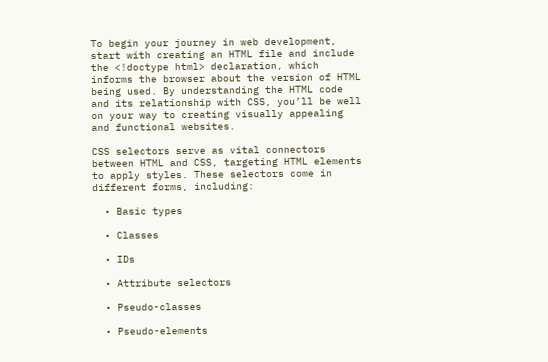To begin your journey in web development, start with creating an HTML file and include the <!doctype html> declaration, which informs the browser about the version of HTML being used. By understanding the HTML code and its relationship with CSS, you’ll be well on your way to creating visually appealing and functional websites.

CSS selectors serve as vital connectors between HTML and CSS, targeting HTML elements to apply styles. These selectors come in different forms, including:

  • Basic types

  • Classes

  • IDs

  • Attribute selectors

  • Pseudo-classes

  • Pseudo-elements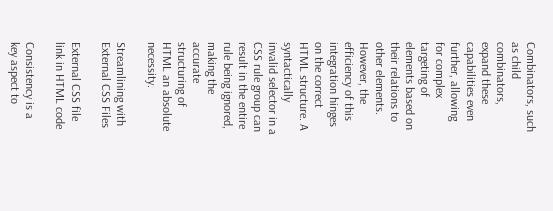Combinators, such as child combinators, expand these capabilities even further, allowing for complex targeting of elements based on their relations to other elements. However, the efficiency of this integration hinges on the correct HTML structure. A syntactically invalid selector in a CSS rule group can result in the entire rule being ignored, making the accurate structuring of HTML an absolute necessity.

Streamlining with External CSS Files

External CSS file link in HTML code

Consistency is a key aspect to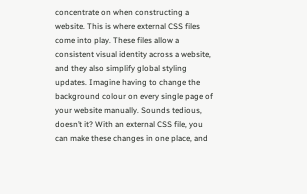concentrate on when constructing a website. This is where external CSS files come into play. These files allow a consistent visual identity across a website, and they also simplify global styling updates. Imagine having to change the background colour on every single page of your website manually. Sounds tedious, doesn’t it? With an external CSS file, you can make these changes in one place, and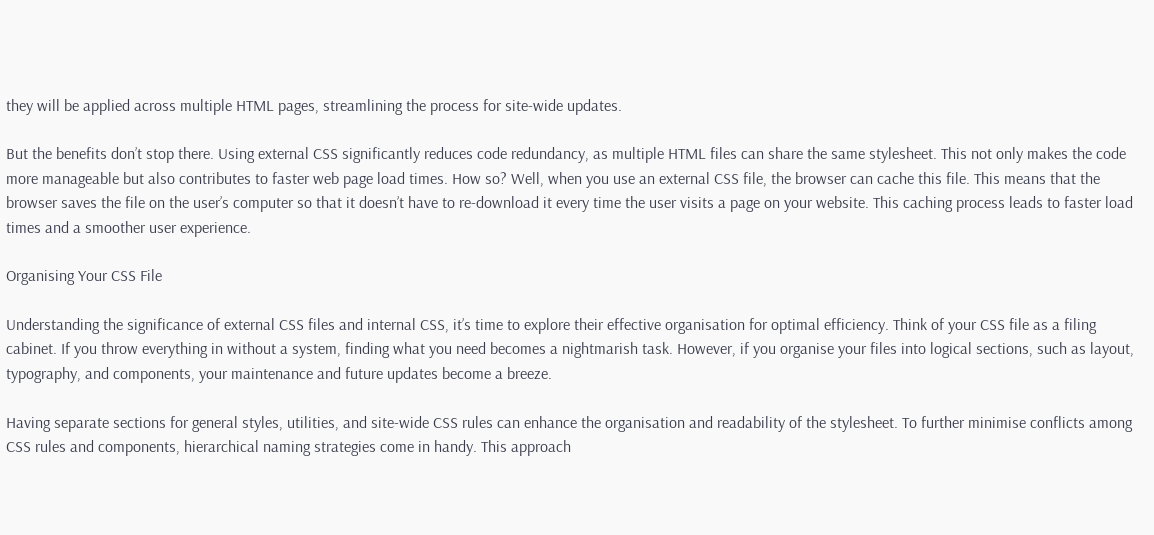they will be applied across multiple HTML pages, streamlining the process for site-wide updates.

But the benefits don’t stop there. Using external CSS significantly reduces code redundancy, as multiple HTML files can share the same stylesheet. This not only makes the code more manageable but also contributes to faster web page load times. How so? Well, when you use an external CSS file, the browser can cache this file. This means that the browser saves the file on the user’s computer so that it doesn’t have to re-download it every time the user visits a page on your website. This caching process leads to faster load times and a smoother user experience.

Organising Your CSS File

Understanding the significance of external CSS files and internal CSS, it’s time to explore their effective organisation for optimal efficiency. Think of your CSS file as a filing cabinet. If you throw everything in without a system, finding what you need becomes a nightmarish task. However, if you organise your files into logical sections, such as layout, typography, and components, your maintenance and future updates become a breeze.

Having separate sections for general styles, utilities, and site-wide CSS rules can enhance the organisation and readability of the stylesheet. To further minimise conflicts among CSS rules and components, hierarchical naming strategies come in handy. This approach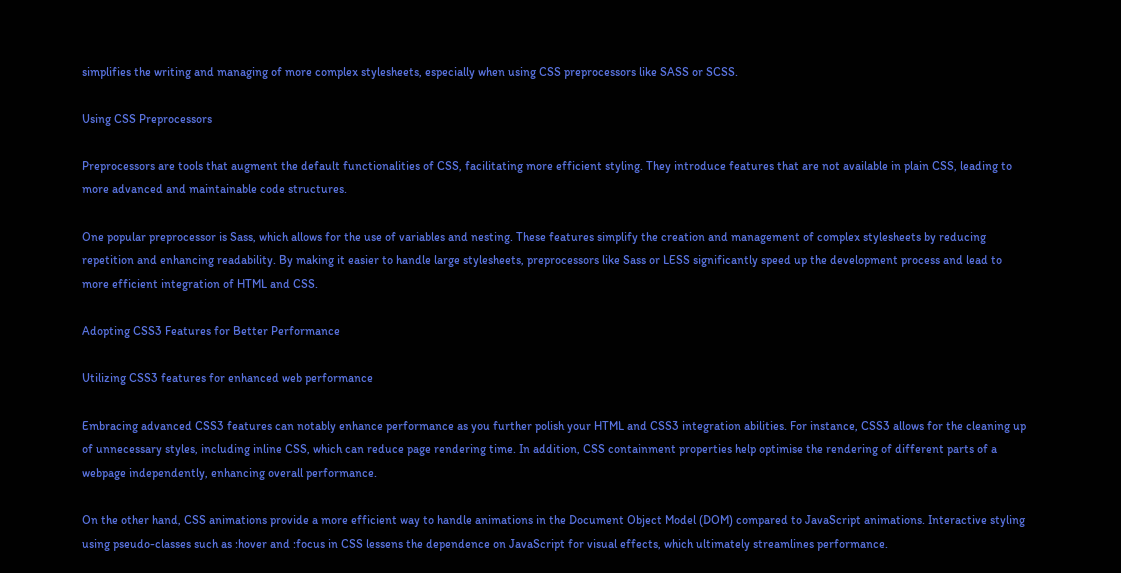simplifies the writing and managing of more complex stylesheets, especially when using CSS preprocessors like SASS or SCSS.

Using CSS Preprocessors

Preprocessors are tools that augment the default functionalities of CSS, facilitating more efficient styling. They introduce features that are not available in plain CSS, leading to more advanced and maintainable code structures.

One popular preprocessor is Sass, which allows for the use of variables and nesting. These features simplify the creation and management of complex stylesheets by reducing repetition and enhancing readability. By making it easier to handle large stylesheets, preprocessors like Sass or LESS significantly speed up the development process and lead to more efficient integration of HTML and CSS.

Adopting CSS3 Features for Better Performance

Utilizing CSS3 features for enhanced web performance

Embracing advanced CSS3 features can notably enhance performance as you further polish your HTML and CSS3 integration abilities. For instance, CSS3 allows for the cleaning up of unnecessary styles, including inline CSS, which can reduce page rendering time. In addition, CSS containment properties help optimise the rendering of different parts of a webpage independently, enhancing overall performance.

On the other hand, CSS animations provide a more efficient way to handle animations in the Document Object Model (DOM) compared to JavaScript animations. Interactive styling using pseudo-classes such as :hover and :focus in CSS lessens the dependence on JavaScript for visual effects, which ultimately streamlines performance.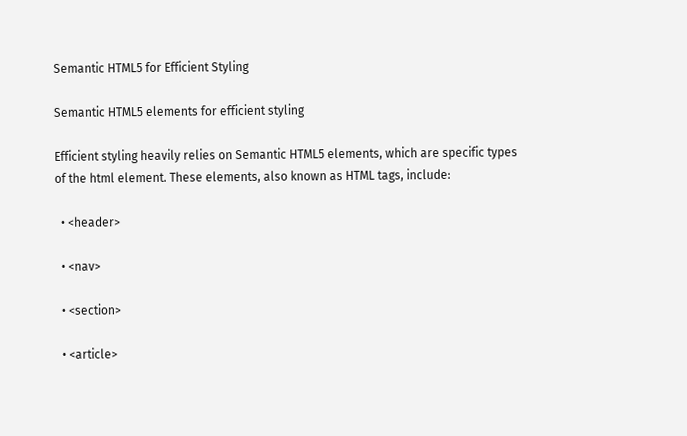Semantic HTML5 for Efficient Styling

Semantic HTML5 elements for efficient styling

Efficient styling heavily relies on Semantic HTML5 elements, which are specific types of the html element. These elements, also known as HTML tags, include:

  • <header>

  • <nav>

  • <section>

  • <article>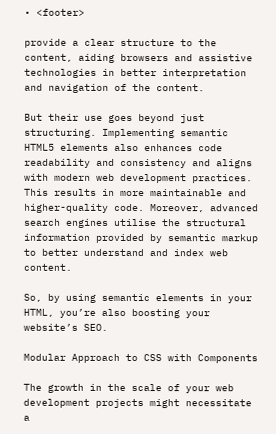• <footer>

provide a clear structure to the content, aiding browsers and assistive technologies in better interpretation and navigation of the content.

But their use goes beyond just structuring. Implementing semantic HTML5 elements also enhances code readability and consistency and aligns with modern web development practices. This results in more maintainable and higher-quality code. Moreover, advanced search engines utilise the structural information provided by semantic markup to better understand and index web content.

So, by using semantic elements in your HTML, you’re also boosting your website’s SEO.

Modular Approach to CSS with Components

The growth in the scale of your web development projects might necessitate a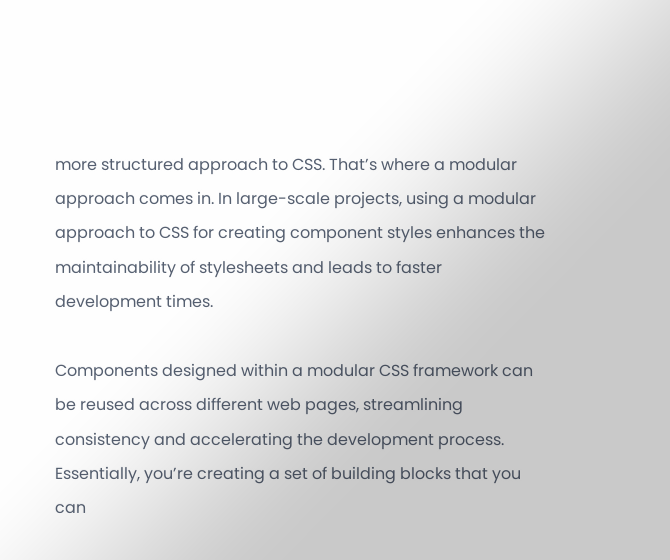more structured approach to CSS. That’s where a modular approach comes in. In large-scale projects, using a modular approach to CSS for creating component styles enhances the maintainability of stylesheets and leads to faster development times.

Components designed within a modular CSS framework can be reused across different web pages, streamlining consistency and accelerating the development process. Essentially, you’re creating a set of building blocks that you can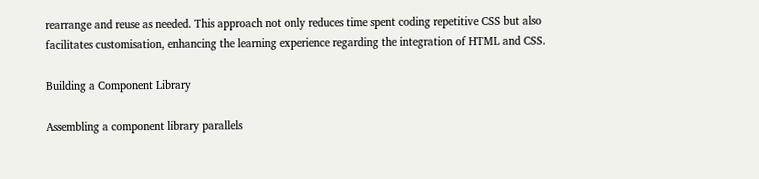rearrange and reuse as needed. This approach not only reduces time spent coding repetitive CSS but also facilitates customisation, enhancing the learning experience regarding the integration of HTML and CSS.

Building a Component Library

Assembling a component library parallels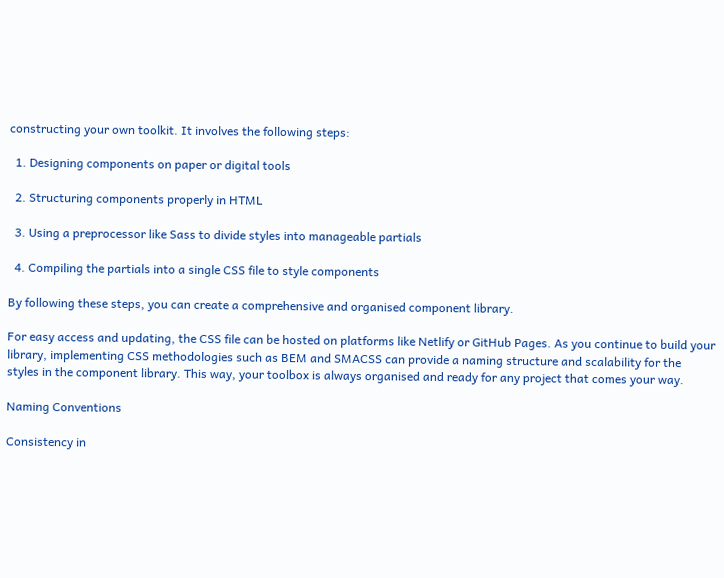constructing your own toolkit. It involves the following steps:

  1. Designing components on paper or digital tools

  2. Structuring components properly in HTML

  3. Using a preprocessor like Sass to divide styles into manageable partials

  4. Compiling the partials into a single CSS file to style components

By following these steps, you can create a comprehensive and organised component library.

For easy access and updating, the CSS file can be hosted on platforms like Netlify or GitHub Pages. As you continue to build your library, implementing CSS methodologies such as BEM and SMACSS can provide a naming structure and scalability for the styles in the component library. This way, your toolbox is always organised and ready for any project that comes your way.

Naming Conventions

Consistency in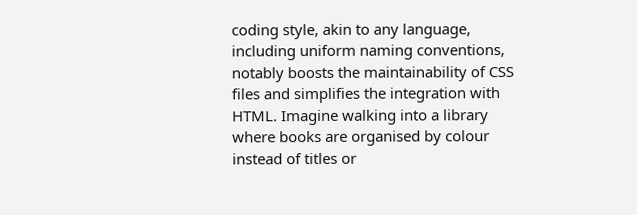coding style, akin to any language, including uniform naming conventions, notably boosts the maintainability of CSS files and simplifies the integration with HTML. Imagine walking into a library where books are organised by colour instead of titles or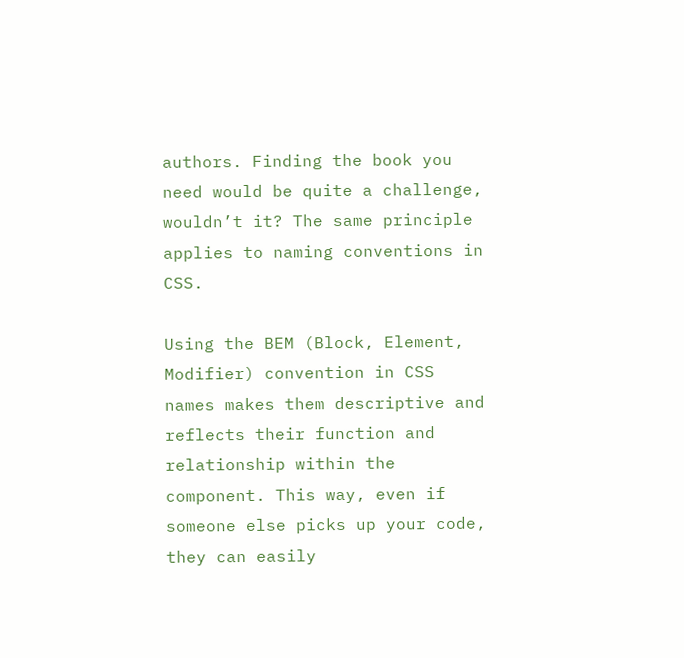authors. Finding the book you need would be quite a challenge, wouldn’t it? The same principle applies to naming conventions in CSS.

Using the BEM (Block, Element, Modifier) convention in CSS names makes them descriptive and reflects their function and relationship within the component. This way, even if someone else picks up your code, they can easily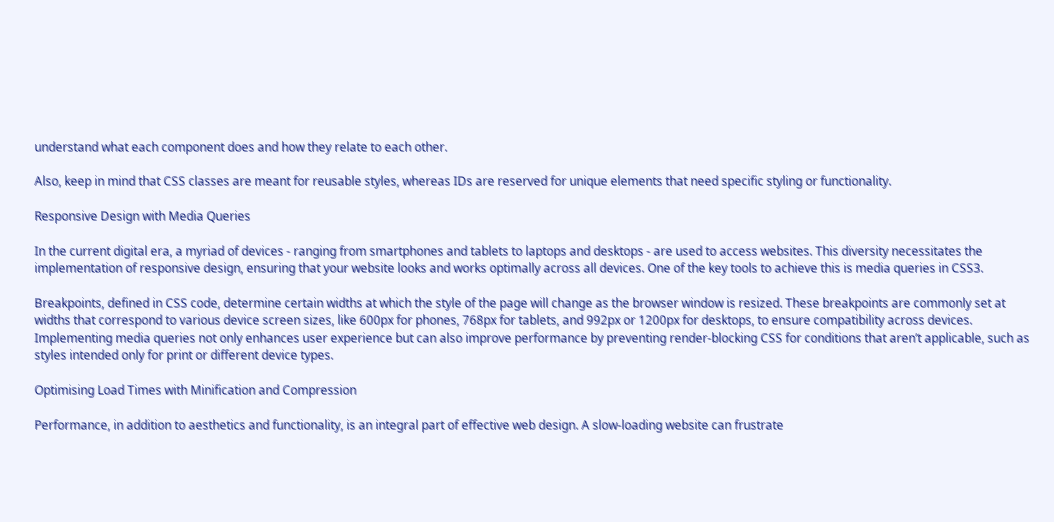understand what each component does and how they relate to each other.

Also, keep in mind that CSS classes are meant for reusable styles, whereas IDs are reserved for unique elements that need specific styling or functionality.

Responsive Design with Media Queries

In the current digital era, a myriad of devices - ranging from smartphones and tablets to laptops and desktops - are used to access websites. This diversity necessitates the implementation of responsive design, ensuring that your website looks and works optimally across all devices. One of the key tools to achieve this is media queries in CSS3.

Breakpoints, defined in CSS code, determine certain widths at which the style of the page will change as the browser window is resized. These breakpoints are commonly set at widths that correspond to various device screen sizes, like 600px for phones, 768px for tablets, and 992px or 1200px for desktops, to ensure compatibility across devices. Implementing media queries not only enhances user experience but can also improve performance by preventing render-blocking CSS for conditions that aren’t applicable, such as styles intended only for print or different device types.

Optimising Load Times with Minification and Compression

Performance, in addition to aesthetics and functionality, is an integral part of effective web design. A slow-loading website can frustrate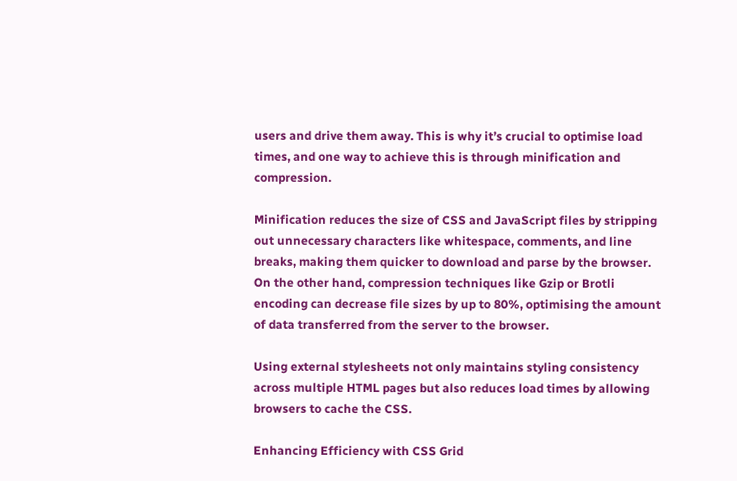users and drive them away. This is why it’s crucial to optimise load times, and one way to achieve this is through minification and compression.

Minification reduces the size of CSS and JavaScript files by stripping out unnecessary characters like whitespace, comments, and line breaks, making them quicker to download and parse by the browser. On the other hand, compression techniques like Gzip or Brotli encoding can decrease file sizes by up to 80%, optimising the amount of data transferred from the server to the browser.

Using external stylesheets not only maintains styling consistency across multiple HTML pages but also reduces load times by allowing browsers to cache the CSS.

Enhancing Efficiency with CSS Grid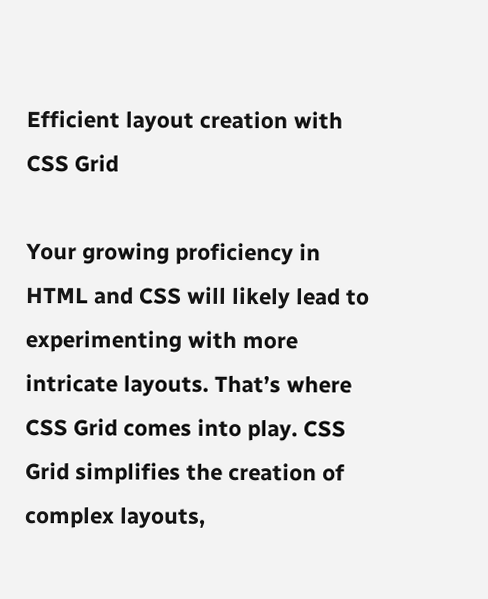Efficient layout creation with CSS Grid

Your growing proficiency in HTML and CSS will likely lead to experimenting with more intricate layouts. That’s where CSS Grid comes into play. CSS Grid simplifies the creation of complex layouts,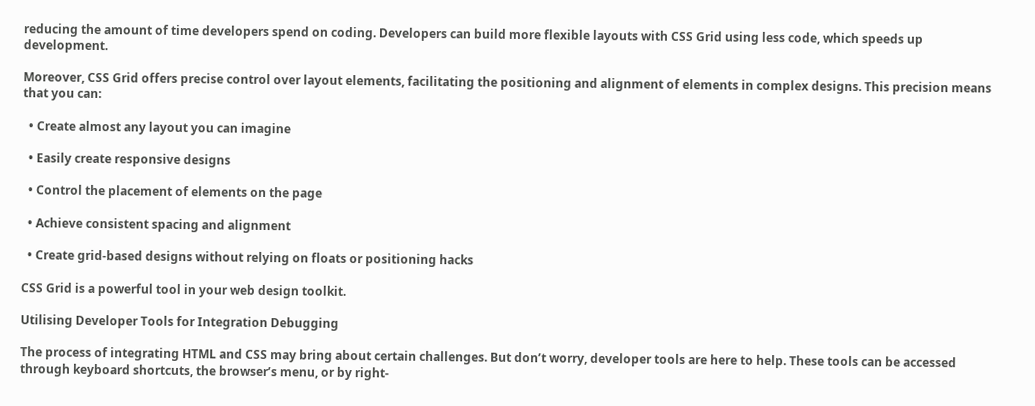reducing the amount of time developers spend on coding. Developers can build more flexible layouts with CSS Grid using less code, which speeds up development.

Moreover, CSS Grid offers precise control over layout elements, facilitating the positioning and alignment of elements in complex designs. This precision means that you can:

  • Create almost any layout you can imagine

  • Easily create responsive designs

  • Control the placement of elements on the page

  • Achieve consistent spacing and alignment

  • Create grid-based designs without relying on floats or positioning hacks

CSS Grid is a powerful tool in your web design toolkit.

Utilising Developer Tools for Integration Debugging

The process of integrating HTML and CSS may bring about certain challenges. But don’t worry, developer tools are here to help. These tools can be accessed through keyboard shortcuts, the browser’s menu, or by right-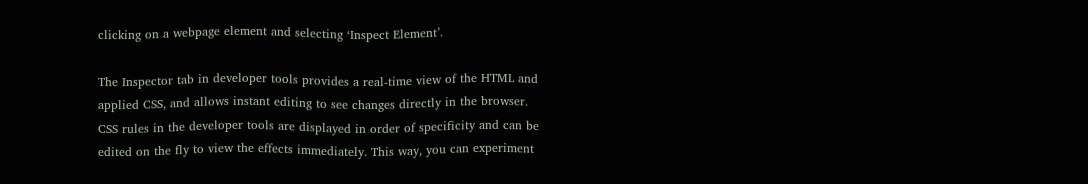clicking on a webpage element and selecting ‘Inspect Element’.

The Inspector tab in developer tools provides a real-time view of the HTML and applied CSS, and allows instant editing to see changes directly in the browser. CSS rules in the developer tools are displayed in order of specificity and can be edited on the fly to view the effects immediately. This way, you can experiment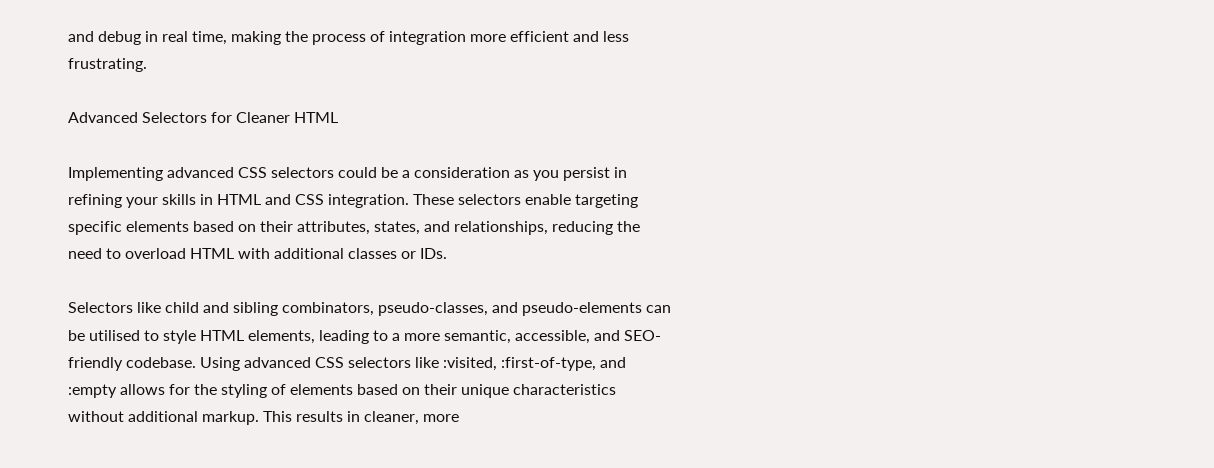and debug in real time, making the process of integration more efficient and less frustrating.

Advanced Selectors for Cleaner HTML

Implementing advanced CSS selectors could be a consideration as you persist in refining your skills in HTML and CSS integration. These selectors enable targeting specific elements based on their attributes, states, and relationships, reducing the need to overload HTML with additional classes or IDs.

Selectors like child and sibling combinators, pseudo-classes, and pseudo-elements can be utilised to style HTML elements, leading to a more semantic, accessible, and SEO-friendly codebase. Using advanced CSS selectors like :visited, :first-of-type, and :empty allows for the styling of elements based on their unique characteristics without additional markup. This results in cleaner, more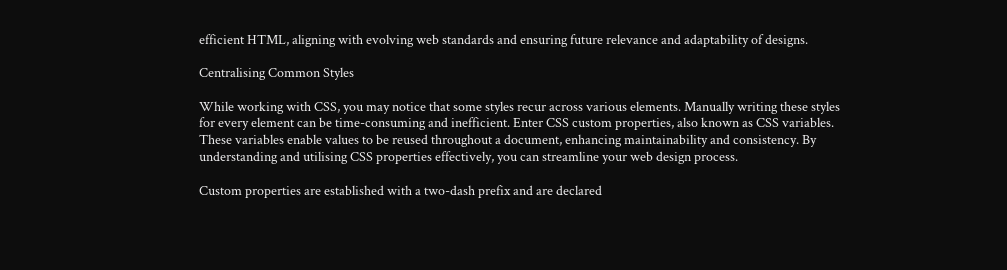efficient HTML, aligning with evolving web standards and ensuring future relevance and adaptability of designs.

Centralising Common Styles

While working with CSS, you may notice that some styles recur across various elements. Manually writing these styles for every element can be time-consuming and inefficient. Enter CSS custom properties, also known as CSS variables. These variables enable values to be reused throughout a document, enhancing maintainability and consistency. By understanding and utilising CSS properties effectively, you can streamline your web design process.

Custom properties are established with a two-dash prefix and are declared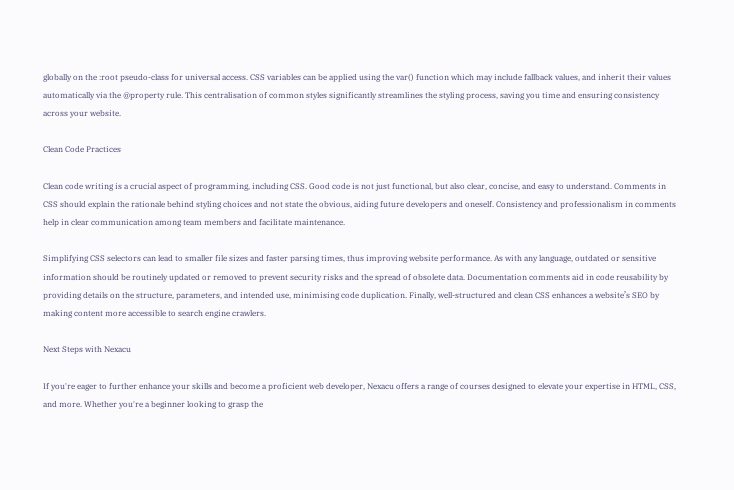globally on the :root pseudo-class for universal access. CSS variables can be applied using the var() function which may include fallback values, and inherit their values automatically via the @property rule. This centralisation of common styles significantly streamlines the styling process, saving you time and ensuring consistency across your website.

Clean Code Practices

Clean code writing is a crucial aspect of programming, including CSS. Good code is not just functional, but also clear, concise, and easy to understand. Comments in CSS should explain the rationale behind styling choices and not state the obvious, aiding future developers and oneself. Consistency and professionalism in comments help in clear communication among team members and facilitate maintenance.

Simplifying CSS selectors can lead to smaller file sizes and faster parsing times, thus improving website performance. As with any language, outdated or sensitive information should be routinely updated or removed to prevent security risks and the spread of obsolete data. Documentation comments aid in code reusability by providing details on the structure, parameters, and intended use, minimising code duplication. Finally, well-structured and clean CSS enhances a website’s SEO by making content more accessible to search engine crawlers.

Next Steps with Nexacu

If you're eager to further enhance your skills and become a proficient web developer, Nexacu offers a range of courses designed to elevate your expertise in HTML, CSS, and more. Whether you're a beginner looking to grasp the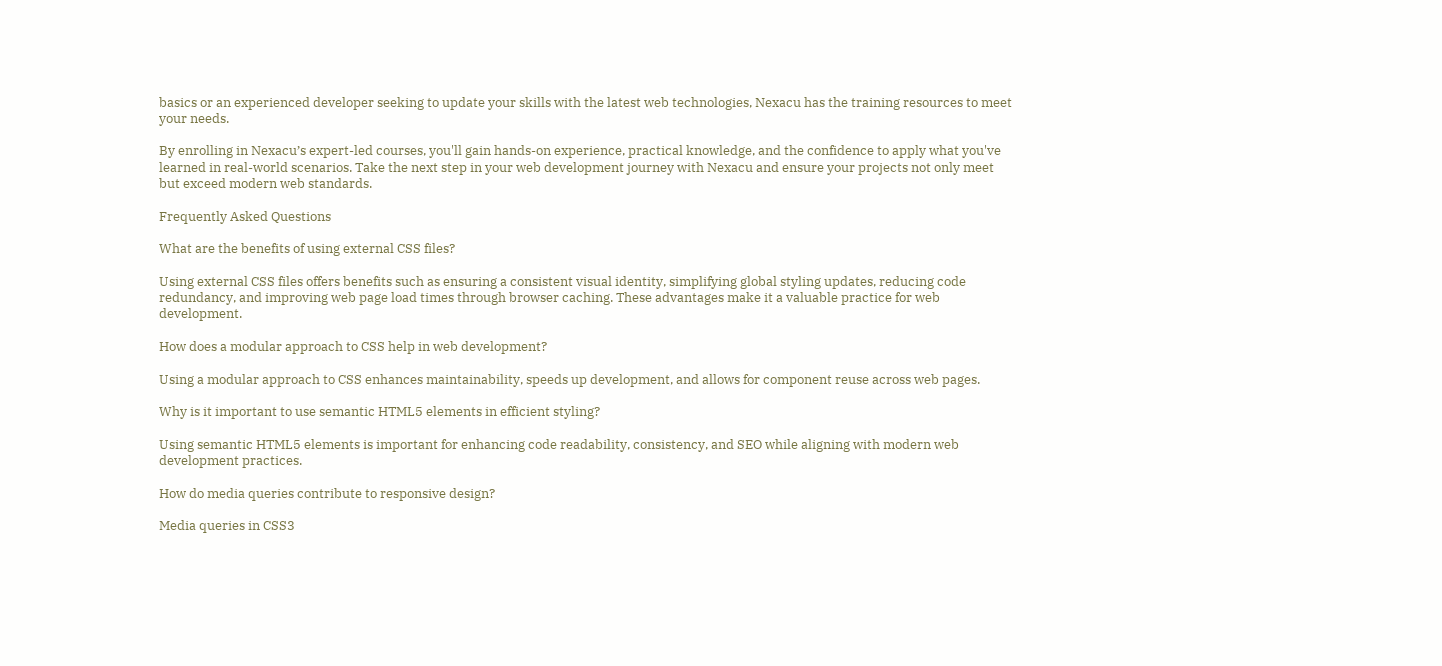basics or an experienced developer seeking to update your skills with the latest web technologies, Nexacu has the training resources to meet your needs.

By enrolling in Nexacu’s expert-led courses, you'll gain hands-on experience, practical knowledge, and the confidence to apply what you've learned in real-world scenarios. Take the next step in your web development journey with Nexacu and ensure your projects not only meet but exceed modern web standards.

Frequently Asked Questions

What are the benefits of using external CSS files?

Using external CSS files offers benefits such as ensuring a consistent visual identity, simplifying global styling updates, reducing code redundancy, and improving web page load times through browser caching. These advantages make it a valuable practice for web development.

How does a modular approach to CSS help in web development?

Using a modular approach to CSS enhances maintainability, speeds up development, and allows for component reuse across web pages.

Why is it important to use semantic HTML5 elements in efficient styling?

Using semantic HTML5 elements is important for enhancing code readability, consistency, and SEO while aligning with modern web development practices.

How do media queries contribute to responsive design?

Media queries in CSS3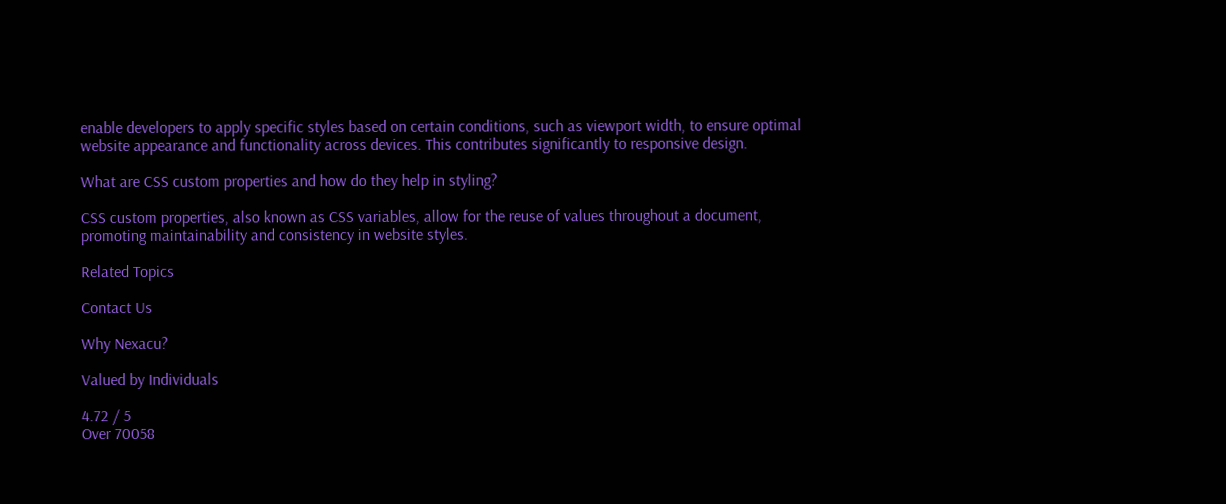enable developers to apply specific styles based on certain conditions, such as viewport width, to ensure optimal website appearance and functionality across devices. This contributes significantly to responsive design.

What are CSS custom properties and how do they help in styling?

CSS custom properties, also known as CSS variables, allow for the reuse of values throughout a document, promoting maintainability and consistency in website styles.

Related Topics

Contact Us

Why Nexacu?

Valued by Individuals

4.72 / 5
Over 70058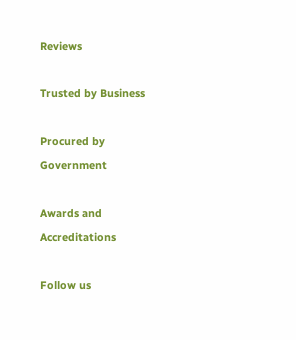Reviews

Trusted by Business

Procured by Government

Awards and Accreditations

Follow us